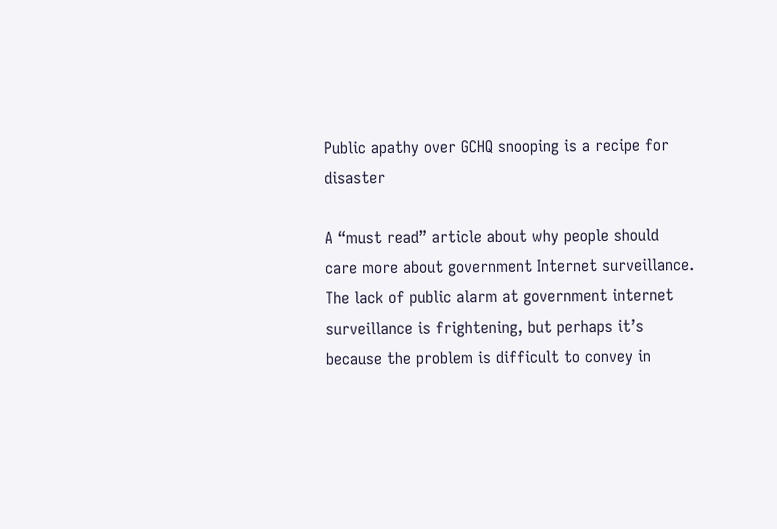Public apathy over GCHQ snooping is a recipe for disaster

A “must read” article about why people should care more about government Internet surveillance.
The lack of public alarm at government internet surveillance is frightening, but perhaps it’s because the problem is difficult to convey in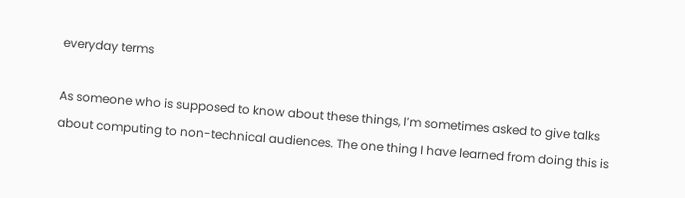everyday terms

As someone who is supposed to know about these things, I’m sometimes asked to give talks about computing to non-technical audiences. The one thing I have learned from doing this is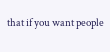that if you want people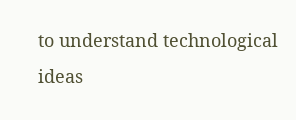to understand technological ideas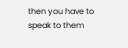then you have to speak to them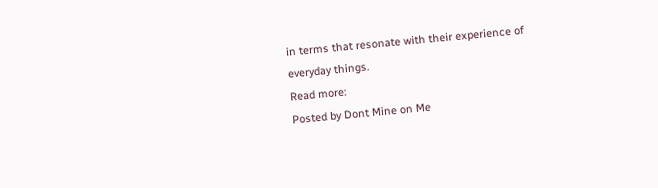in terms that resonate with their experience of everyday things.
Read more:
Posted by Dont Mine on Me